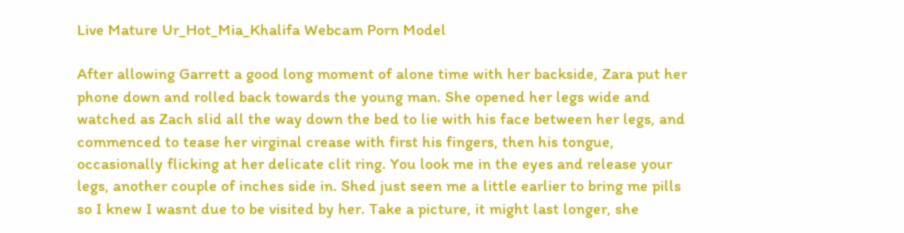Live Mature Ur_Hot_Mia_Khalifa Webcam Porn Model

After allowing Garrett a good long moment of alone time with her backside, Zara put her phone down and rolled back towards the young man. She opened her legs wide and watched as Zach slid all the way down the bed to lie with his face between her legs, and commenced to tease her virginal crease with first his fingers, then his tongue, occasionally flicking at her delicate clit ring. You look me in the eyes and release your legs, another couple of inches side in. Shed just seen me a little earlier to bring me pills so I knew I wasnt due to be visited by her. Take a picture, it might last longer, she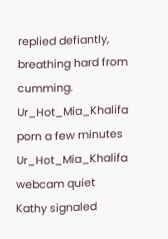replied defiantly, breathing hard from cumming. Ur_Hot_Mia_Khalifa porn a few minutes Ur_Hot_Mia_Khalifa webcam quiet Kathy signaled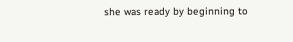she was ready by beginning to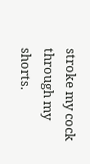stroke my cock through my shorts.